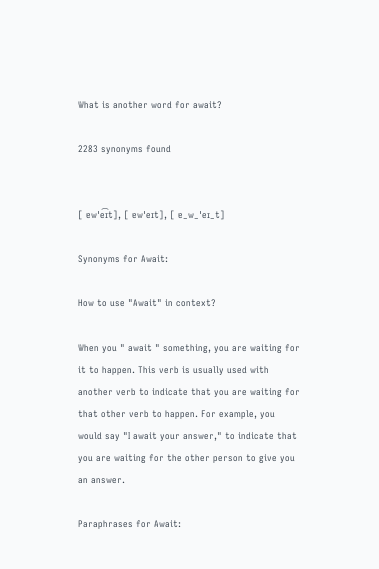What is another word for await?

2283 synonyms found


[ ɐwˈe͡ɪt], [ ɐwˈeɪt], [ ɐ_w_ˈeɪ_t]

Synonyms for Await:

How to use "Await" in context?

When you " await " something, you are waiting for it to happen. This verb is usually used with another verb to indicate that you are waiting for that other verb to happen. For example, you would say "I await your answer," to indicate that you are waiting for the other person to give you an answer.

Paraphrases for Await: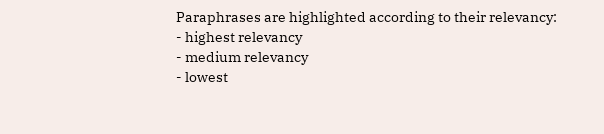Paraphrases are highlighted according to their relevancy:
- highest relevancy
- medium relevancy
- lowest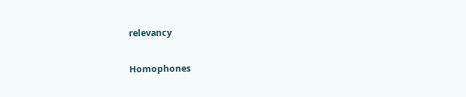relevancy

Homophones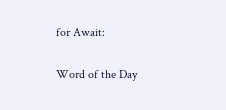for Await:

Word of the Day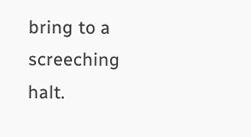bring to a screeching halt.